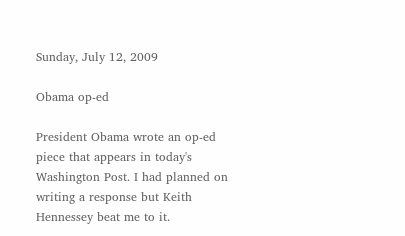Sunday, July 12, 2009

Obama op-ed

President Obama wrote an op-ed piece that appears in today's Washington Post. I had planned on writing a response but Keith Hennessey beat me to it.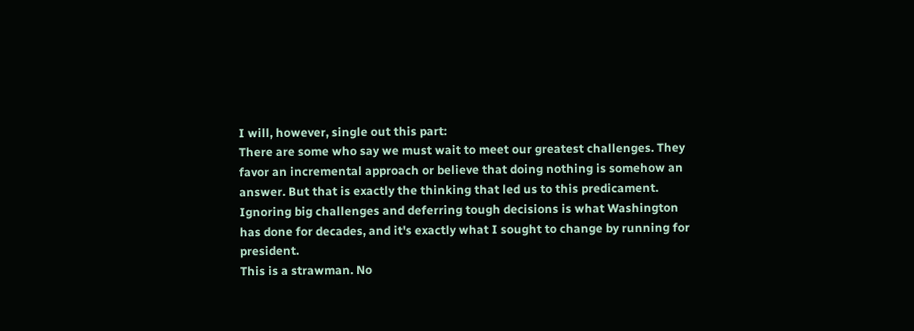I will, however, single out this part:
There are some who say we must wait to meet our greatest challenges. They favor an incremental approach or believe that doing nothing is somehow an answer. But that is exactly the thinking that led us to this predicament. Ignoring big challenges and deferring tough decisions is what Washington has done for decades, and it's exactly what I sought to change by running for president.
This is a strawman. No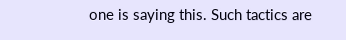one is saying this. Such tactics are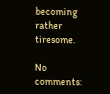becoming rather tiresome.

No comments: